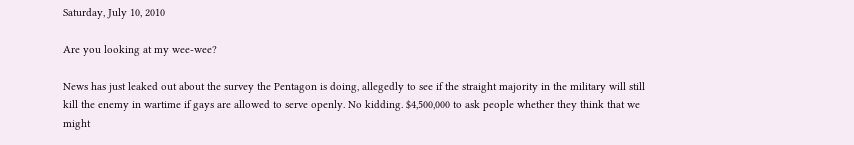Saturday, July 10, 2010

Are you looking at my wee-wee?

News has just leaked out about the survey the Pentagon is doing, allegedly to see if the straight majority in the military will still kill the enemy in wartime if gays are allowed to serve openly. No kidding. $4,500,000 to ask people whether they think that we might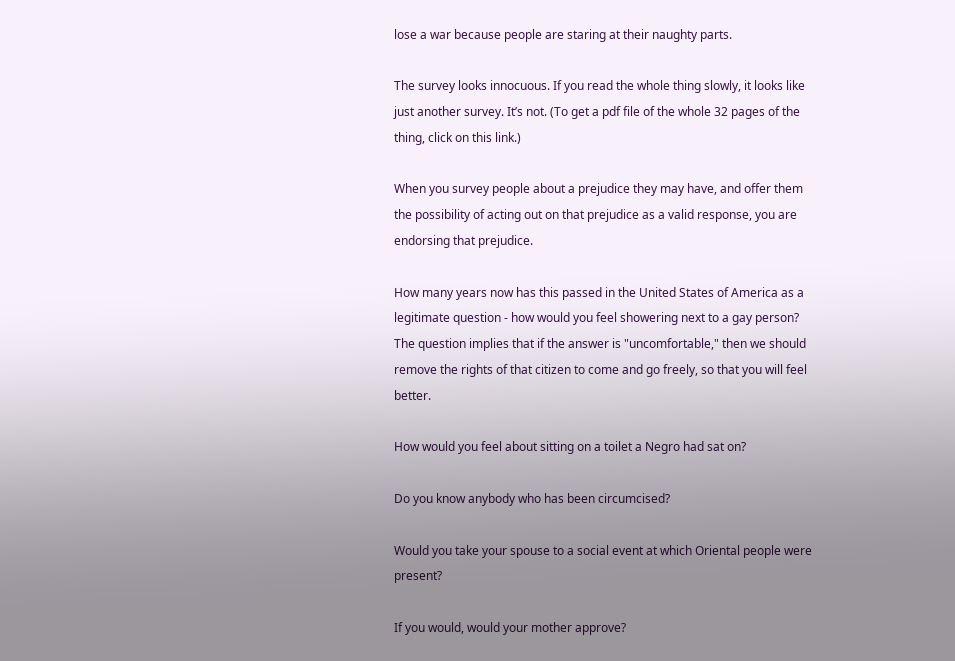lose a war because people are staring at their naughty parts.

The survey looks innocuous. If you read the whole thing slowly, it looks like just another survey. It’s not. (To get a pdf file of the whole 32 pages of the thing, click on this link.)

When you survey people about a prejudice they may have, and offer them the possibility of acting out on that prejudice as a valid response, you are endorsing that prejudice.

How many years now has this passed in the United States of America as a legitimate question - how would you feel showering next to a gay person? The question implies that if the answer is "uncomfortable," then we should remove the rights of that citizen to come and go freely, so that you will feel better.

How would you feel about sitting on a toilet a Negro had sat on?

Do you know anybody who has been circumcised?

Would you take your spouse to a social event at which Oriental people were present?

If you would, would your mother approve?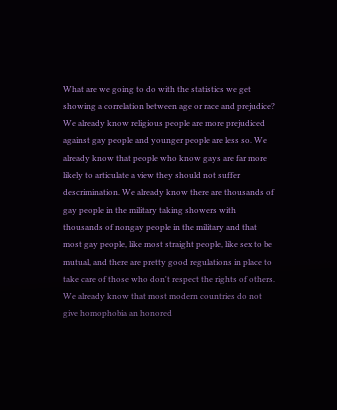What are we going to do with the statistics we get showing a correlation between age or race and prejudice? We already know religious people are more prejudiced against gay people and younger people are less so. We already know that people who know gays are far more likely to articulate a view they should not suffer descrimination. We already know there are thousands of gay people in the military taking showers with thousands of nongay people in the military and that most gay people, like most straight people, like sex to be mutual, and there are pretty good regulations in place to take care of those who don't respect the rights of others. We already know that most modern countries do not give homophobia an honored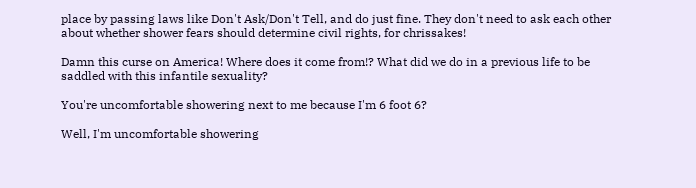place by passing laws like Don't Ask/Don't Tell, and do just fine. They don't need to ask each other about whether shower fears should determine civil rights, for chrissakes!

Damn this curse on America! Where does it come from!? What did we do in a previous life to be saddled with this infantile sexuality?

You're uncomfortable showering next to me because I'm 6 foot 6?

Well, I'm uncomfortable showering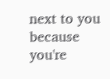next to you because you're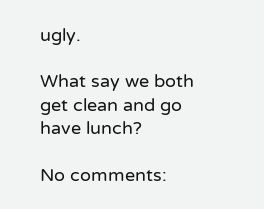ugly.

What say we both get clean and go have lunch?

No comments: